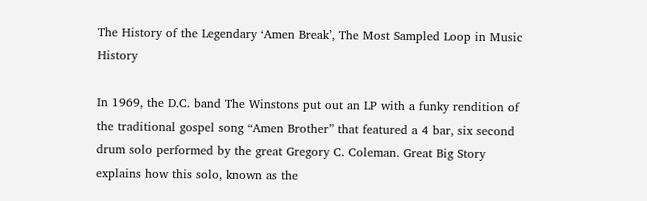The History of the Legendary ‘Amen Break’, The Most Sampled Loop in Music History

In 1969, the D.C. band The Winstons put out an LP with a funky rendition of the traditional gospel song “Amen Brother” that featured a 4 bar, six second drum solo performed by the great Gregory C. Coleman. Great Big Story explains how this solo, known as the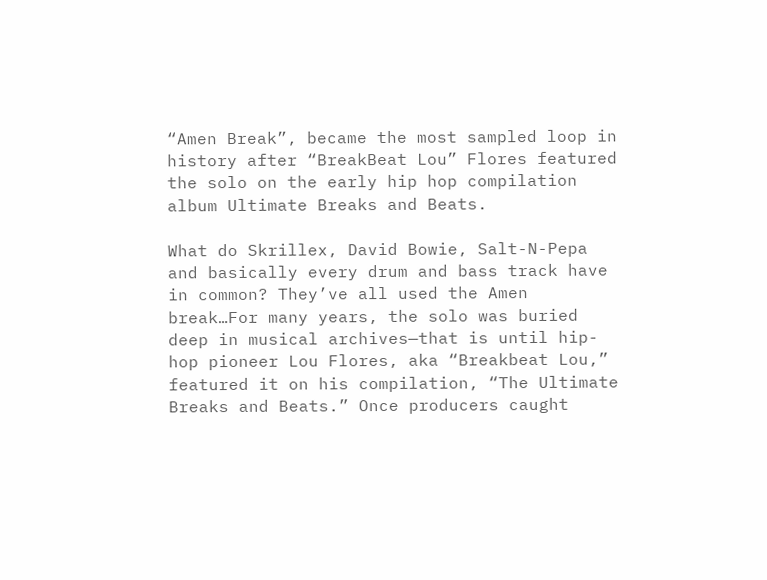“Amen Break”, became the most sampled loop in history after “BreakBeat Lou” Flores featured the solo on the early hip hop compilation album Ultimate Breaks and Beats.

What do Skrillex, David Bowie, Salt-N-Pepa and basically every drum and bass track have in common? They’ve all used the Amen break…For many years, the solo was buried deep in musical archives—that is until hip-hop pioneer Lou Flores, aka “Breakbeat Lou,” featured it on his compilation, “The Ultimate Breaks and Beats.” Once producers caught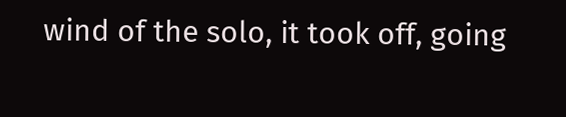wind of the solo, it took off, going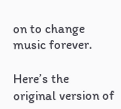on to change music forever.

Here’s the original version of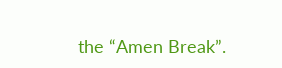the “Amen Break”.